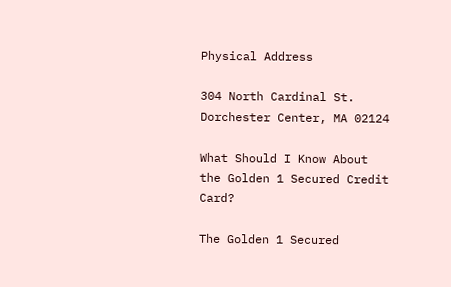Physical Address

304 North Cardinal St.
Dorchester Center, MA 02124

What Should I Know About the Golden 1 Secured Credit Card?

The Golden 1 Secured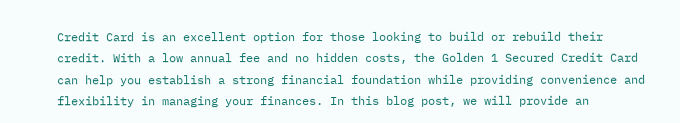Credit Card is an excellent option for those looking to build or rebuild their credit. With a low annual fee and no hidden costs, the Golden 1 Secured Credit Card can help you establish a strong financial foundation while providing convenience and flexibility in managing your finances. In this blog post, we will provide an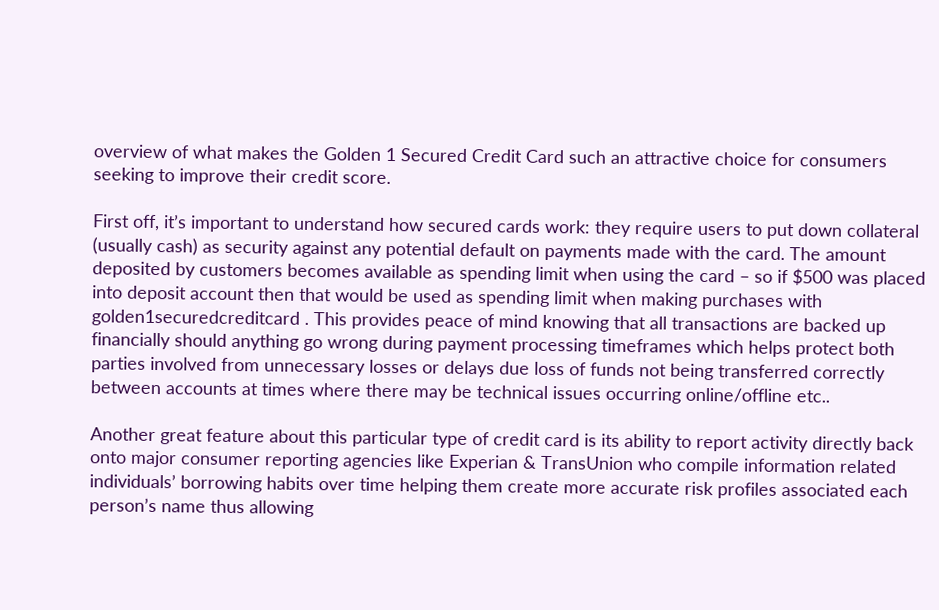overview of what makes the Golden 1 Secured Credit Card such an attractive choice for consumers seeking to improve their credit score.

First off, it’s important to understand how secured cards work: they require users to put down collateral (usually cash) as security against any potential default on payments made with the card. The amount deposited by customers becomes available as spending limit when using the card – so if $500 was placed into deposit account then that would be used as spending limit when making purchases with golden1securedcreditcard . This provides peace of mind knowing that all transactions are backed up financially should anything go wrong during payment processing timeframes which helps protect both parties involved from unnecessary losses or delays due loss of funds not being transferred correctly between accounts at times where there may be technical issues occurring online/offline etc..

Another great feature about this particular type of credit card is its ability to report activity directly back onto major consumer reporting agencies like Experian & TransUnion who compile information related individuals’ borrowing habits over time helping them create more accurate risk profiles associated each person’s name thus allowing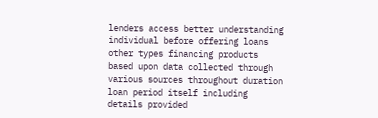lenders access better understanding individual before offering loans other types financing products based upon data collected through various sources throughout duration loan period itself including details provided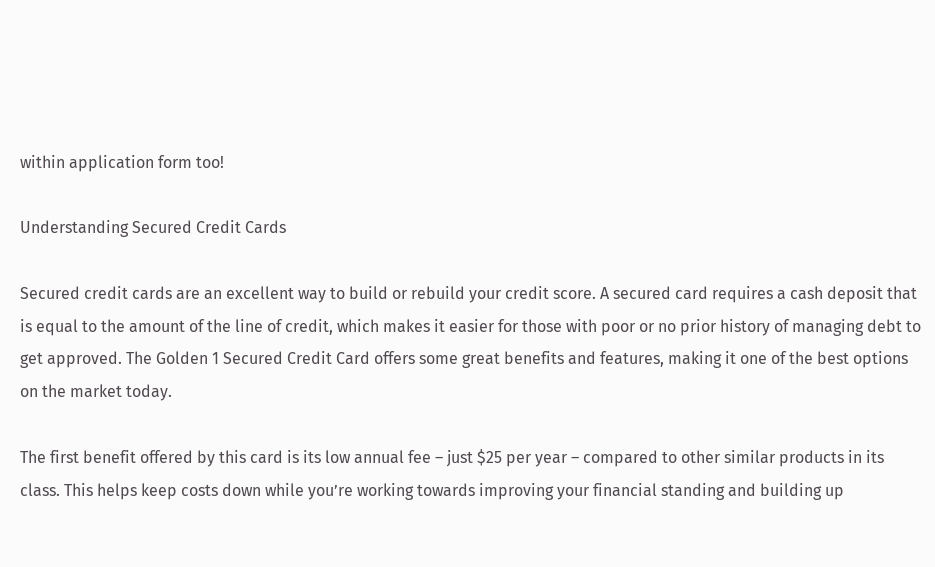within application form too!

Understanding Secured Credit Cards

Secured credit cards are an excellent way to build or rebuild your credit score. A secured card requires a cash deposit that is equal to the amount of the line of credit, which makes it easier for those with poor or no prior history of managing debt to get approved. The Golden 1 Secured Credit Card offers some great benefits and features, making it one of the best options on the market today.

The first benefit offered by this card is its low annual fee – just $25 per year – compared to other similar products in its class. This helps keep costs down while you’re working towards improving your financial standing and building up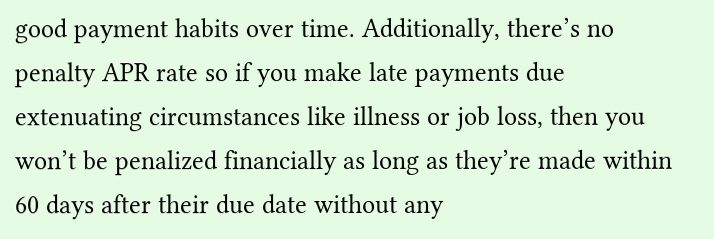good payment habits over time. Additionally, there’s no penalty APR rate so if you make late payments due extenuating circumstances like illness or job loss, then you won’t be penalized financially as long as they’re made within 60 days after their due date without any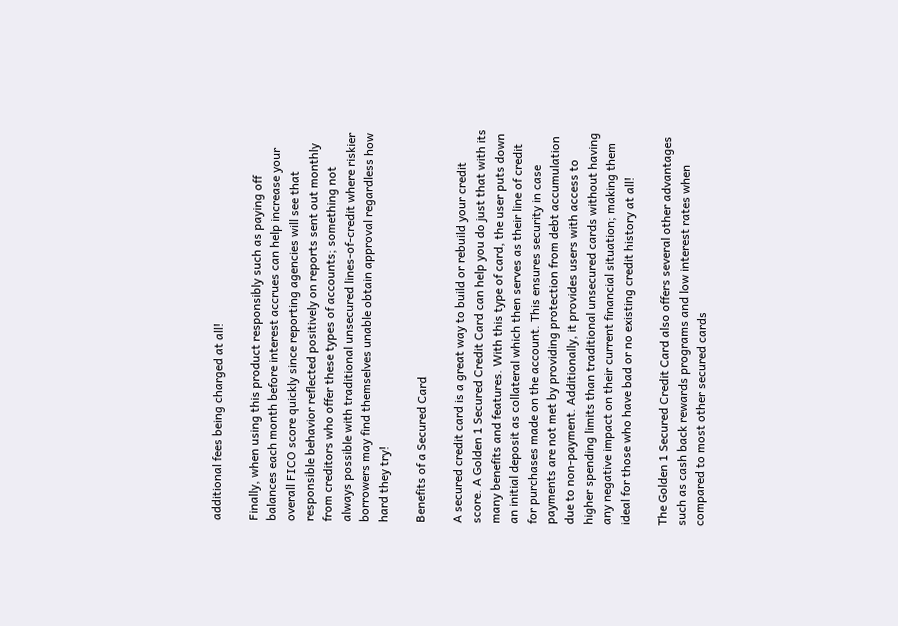additional fees being charged at all!

Finally, when using this product responsibly such as paying off balances each month before interest accrues can help increase your overall FICO score quickly since reporting agencies will see that responsible behavior reflected positively on reports sent out monthly from creditors who offer these types of accounts; something not always possible with traditional unsecured lines-of-credit where riskier borrowers may find themselves unable obtain approval regardless how hard they try!

Benefits of a Secured Card

A secured credit card is a great way to build or rebuild your credit score. A Golden 1 Secured Credit Card can help you do just that with its many benefits and features. With this type of card, the user puts down an initial deposit as collateral which then serves as their line of credit for purchases made on the account. This ensures security in case payments are not met by providing protection from debt accumulation due to non-payment. Additionally, it provides users with access to higher spending limits than traditional unsecured cards without having any negative impact on their current financial situation; making them ideal for those who have bad or no existing credit history at all!

The Golden 1 Secured Credit Card also offers several other advantages such as cash back rewards programs and low interest rates when compared to most other secured cards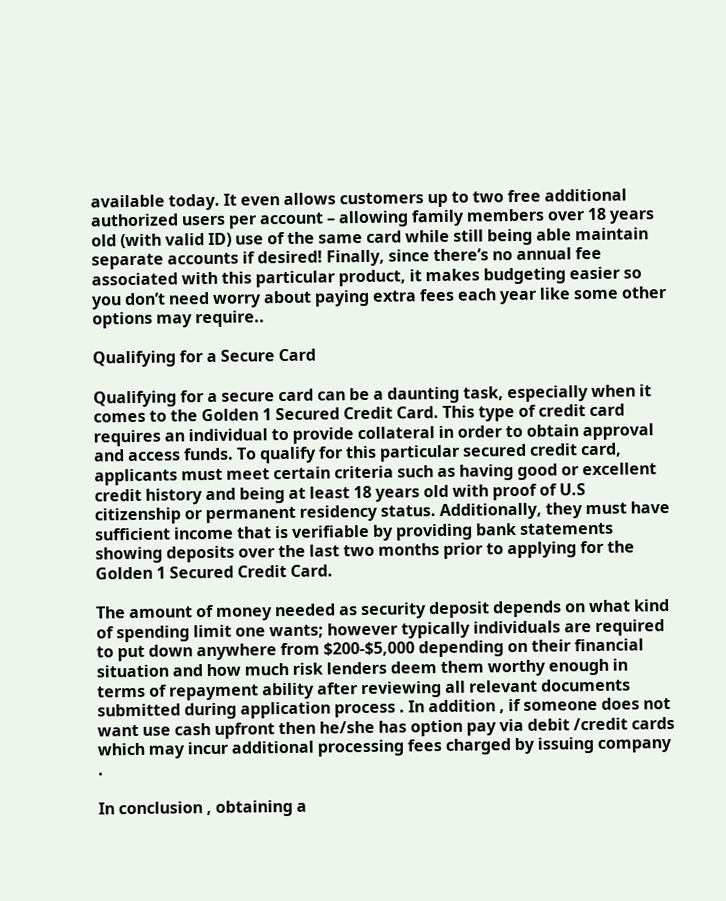available today. It even allows customers up to two free additional authorized users per account – allowing family members over 18 years old (with valid ID) use of the same card while still being able maintain separate accounts if desired! Finally, since there’s no annual fee associated with this particular product, it makes budgeting easier so you don’t need worry about paying extra fees each year like some other options may require..

Qualifying for a Secure Card

Qualifying for a secure card can be a daunting task, especially when it comes to the Golden 1 Secured Credit Card. This type of credit card requires an individual to provide collateral in order to obtain approval and access funds. To qualify for this particular secured credit card, applicants must meet certain criteria such as having good or excellent credit history and being at least 18 years old with proof of U.S citizenship or permanent residency status. Additionally, they must have sufficient income that is verifiable by providing bank statements showing deposits over the last two months prior to applying for the Golden 1 Secured Credit Card.

The amount of money needed as security deposit depends on what kind of spending limit one wants; however typically individuals are required to put down anywhere from $200-$5,000 depending on their financial situation and how much risk lenders deem them worthy enough in terms of repayment ability after reviewing all relevant documents submitted during application process . In addition , if someone does not want use cash upfront then he/she has option pay via debit /credit cards which may incur additional processing fees charged by issuing company .

In conclusion , obtaining a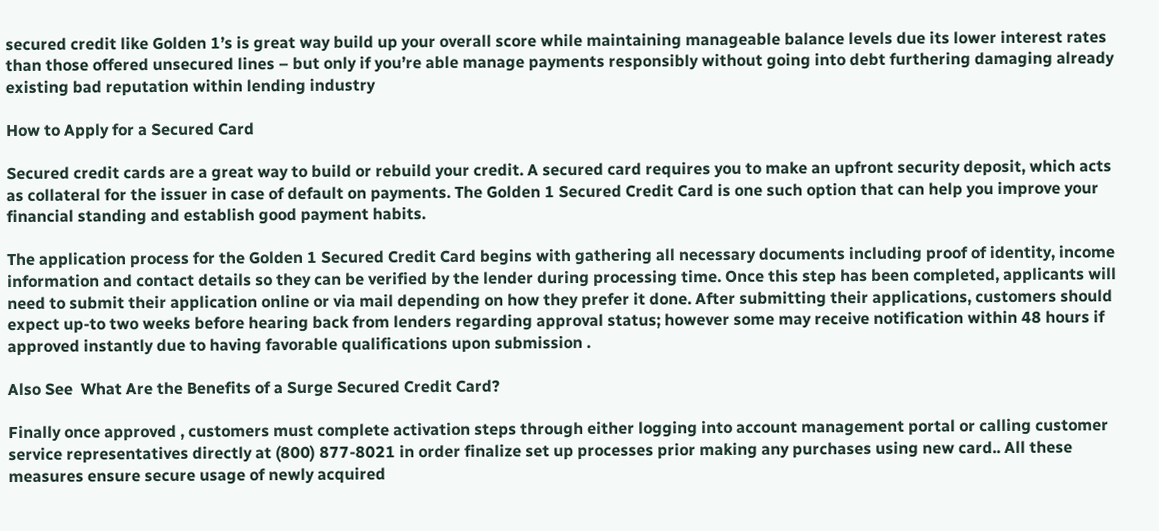secured credit like Golden 1’s is great way build up your overall score while maintaining manageable balance levels due its lower interest rates than those offered unsecured lines – but only if you’re able manage payments responsibly without going into debt furthering damaging already existing bad reputation within lending industry

How to Apply for a Secured Card

Secured credit cards are a great way to build or rebuild your credit. A secured card requires you to make an upfront security deposit, which acts as collateral for the issuer in case of default on payments. The Golden 1 Secured Credit Card is one such option that can help you improve your financial standing and establish good payment habits.

The application process for the Golden 1 Secured Credit Card begins with gathering all necessary documents including proof of identity, income information and contact details so they can be verified by the lender during processing time. Once this step has been completed, applicants will need to submit their application online or via mail depending on how they prefer it done. After submitting their applications, customers should expect up-to two weeks before hearing back from lenders regarding approval status; however some may receive notification within 48 hours if approved instantly due to having favorable qualifications upon submission .

Also See  What Are the Benefits of a Surge Secured Credit Card?

Finally once approved , customers must complete activation steps through either logging into account management portal or calling customer service representatives directly at (800) 877-8021 in order finalize set up processes prior making any purchases using new card.. All these measures ensure secure usage of newly acquired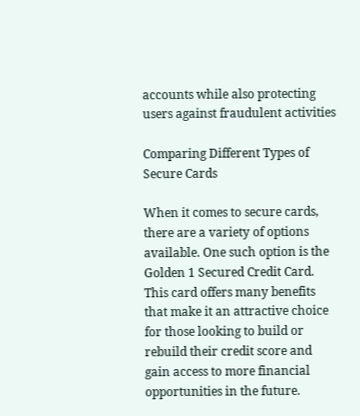accounts while also protecting users against fraudulent activities

Comparing Different Types of Secure Cards

When it comes to secure cards, there are a variety of options available. One such option is the Golden 1 Secured Credit Card. This card offers many benefits that make it an attractive choice for those looking to build or rebuild their credit score and gain access to more financial opportunities in the future.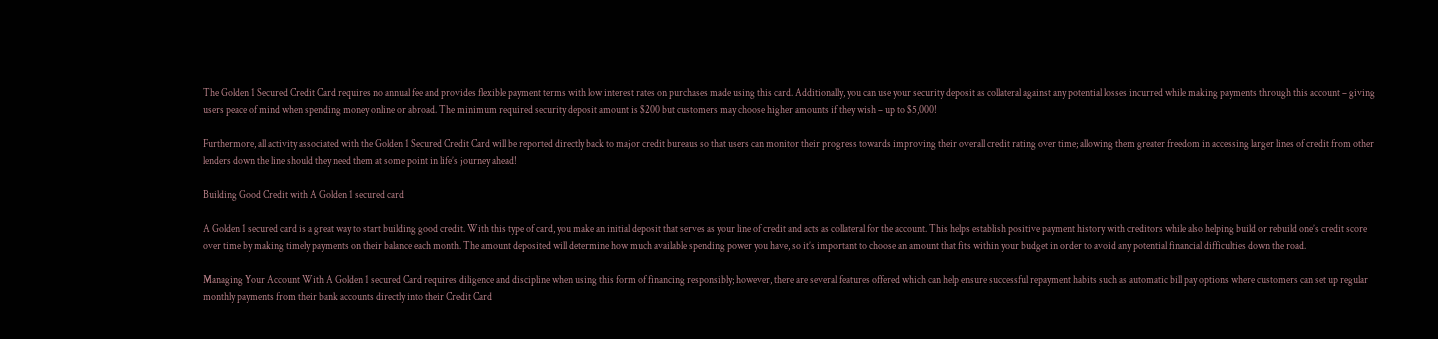The Golden 1 Secured Credit Card requires no annual fee and provides flexible payment terms with low interest rates on purchases made using this card. Additionally, you can use your security deposit as collateral against any potential losses incurred while making payments through this account – giving users peace of mind when spending money online or abroad. The minimum required security deposit amount is $200 but customers may choose higher amounts if they wish – up to $5,000!

Furthermore, all activity associated with the Golden 1 Secured Credit Card will be reported directly back to major credit bureaus so that users can monitor their progress towards improving their overall credit rating over time; allowing them greater freedom in accessing larger lines of credit from other lenders down the line should they need them at some point in life’s journey ahead!

Building Good Credit with A Golden 1 secured card

A Golden 1 secured card is a great way to start building good credit. With this type of card, you make an initial deposit that serves as your line of credit and acts as collateral for the account. This helps establish positive payment history with creditors while also helping build or rebuild one’s credit score over time by making timely payments on their balance each month. The amount deposited will determine how much available spending power you have, so it’s important to choose an amount that fits within your budget in order to avoid any potential financial difficulties down the road.

Managing Your Account With A Golden 1 secured Card requires diligence and discipline when using this form of financing responsibly; however, there are several features offered which can help ensure successful repayment habits such as automatic bill pay options where customers can set up regular monthly payments from their bank accounts directly into their Credit Card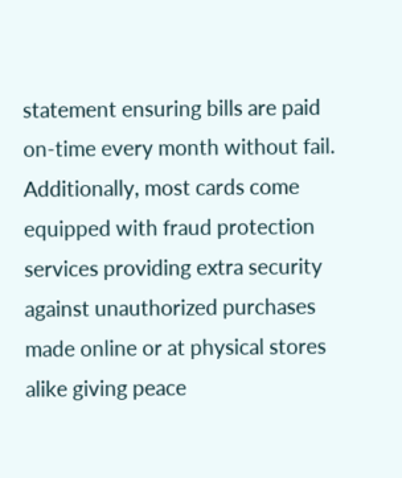statement ensuring bills are paid on-time every month without fail. Additionally, most cards come equipped with fraud protection services providing extra security against unauthorized purchases made online or at physical stores alike giving peace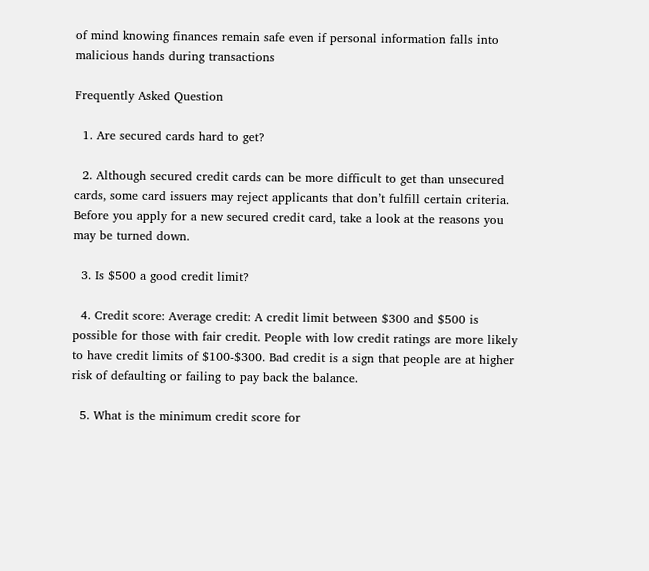of mind knowing finances remain safe even if personal information falls into malicious hands during transactions

Frequently Asked Question

  1. Are secured cards hard to get?

  2. Although secured credit cards can be more difficult to get than unsecured cards, some card issuers may reject applicants that don’t fulfill certain criteria. Before you apply for a new secured credit card, take a look at the reasons you may be turned down.

  3. Is $500 a good credit limit?

  4. Credit score: Average credit: A credit limit between $300 and $500 is possible for those with fair credit. People with low credit ratings are more likely to have credit limits of $100-$300. Bad credit is a sign that people are at higher risk of defaulting or failing to pay back the balance.

  5. What is the minimum credit score for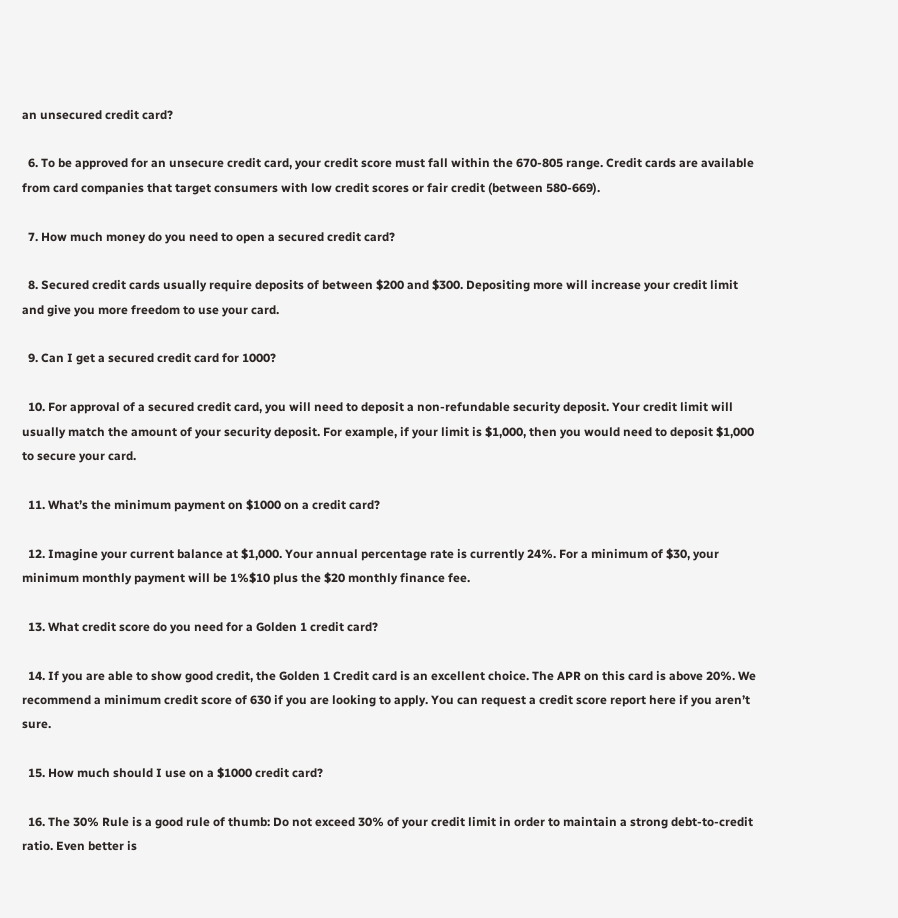an unsecured credit card?

  6. To be approved for an unsecure credit card, your credit score must fall within the 670-805 range. Credit cards are available from card companies that target consumers with low credit scores or fair credit (between 580-669).

  7. How much money do you need to open a secured credit card?

  8. Secured credit cards usually require deposits of between $200 and $300. Depositing more will increase your credit limit and give you more freedom to use your card.

  9. Can I get a secured credit card for 1000?

  10. For approval of a secured credit card, you will need to deposit a non-refundable security deposit. Your credit limit will usually match the amount of your security deposit. For example, if your limit is $1,000, then you would need to deposit $1,000 to secure your card.

  11. What’s the minimum payment on $1000 on a credit card?

  12. Imagine your current balance at $1,000. Your annual percentage rate is currently 24%. For a minimum of $30, your minimum monthly payment will be 1%$10 plus the $20 monthly finance fee.

  13. What credit score do you need for a Golden 1 credit card?

  14. If you are able to show good credit, the Golden 1 Credit card is an excellent choice. The APR on this card is above 20%. We recommend a minimum credit score of 630 if you are looking to apply. You can request a credit score report here if you aren’t sure.

  15. How much should I use on a $1000 credit card?

  16. The 30% Rule is a good rule of thumb: Do not exceed 30% of your credit limit in order to maintain a strong debt-to-credit ratio. Even better is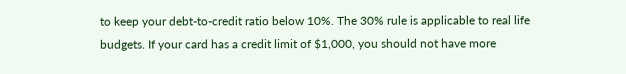to keep your debt-to-credit ratio below 10%. The 30% rule is applicable to real life budgets. If your card has a credit limit of $1,000, you should not have more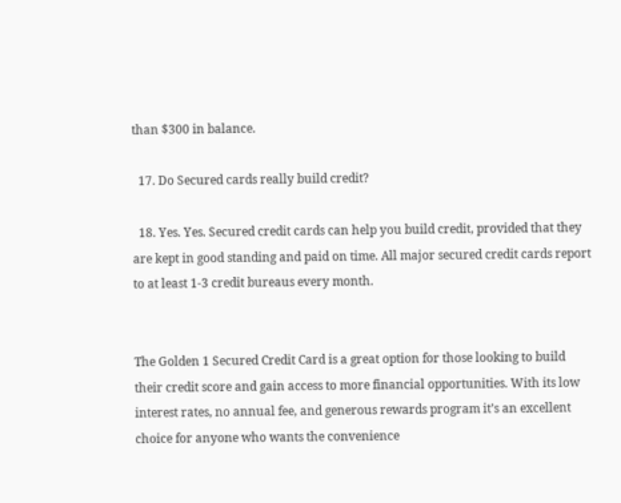than $300 in balance.

  17. Do Secured cards really build credit?

  18. Yes. Yes. Secured credit cards can help you build credit, provided that they are kept in good standing and paid on time. All major secured credit cards report to at least 1-3 credit bureaus every month.


The Golden 1 Secured Credit Card is a great option for those looking to build their credit score and gain access to more financial opportunities. With its low interest rates, no annual fee, and generous rewards program it’s an excellent choice for anyone who wants the convenience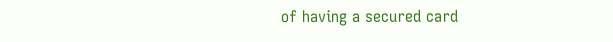of having a secured card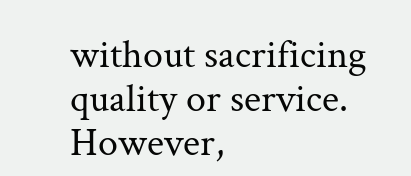without sacrificing quality or service. However,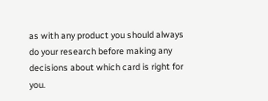as with any product you should always do your research before making any decisions about which card is right for you.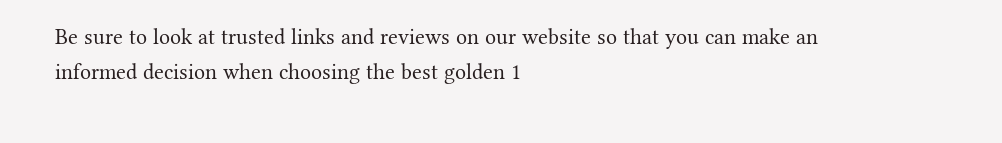Be sure to look at trusted links and reviews on our website so that you can make an informed decision when choosing the best golden 1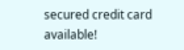secured credit card available!